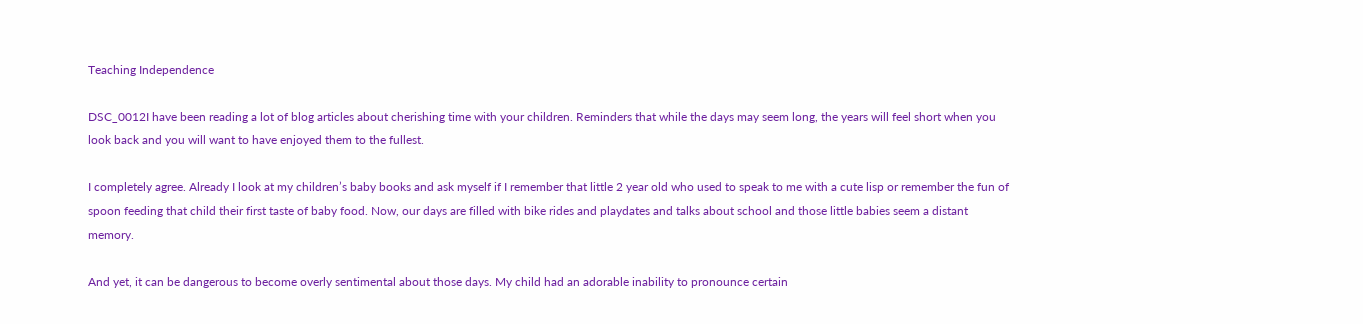Teaching Independence

DSC_0012I have been reading a lot of blog articles about cherishing time with your children. Reminders that while the days may seem long, the years will feel short when you look back and you will want to have enjoyed them to the fullest.

I completely agree. Already I look at my children’s baby books and ask myself if I remember that little 2 year old who used to speak to me with a cute lisp or remember the fun of spoon feeding that child their first taste of baby food. Now, our days are filled with bike rides and playdates and talks about school and those little babies seem a distant memory.

And yet, it can be dangerous to become overly sentimental about those days. My child had an adorable inability to pronounce certain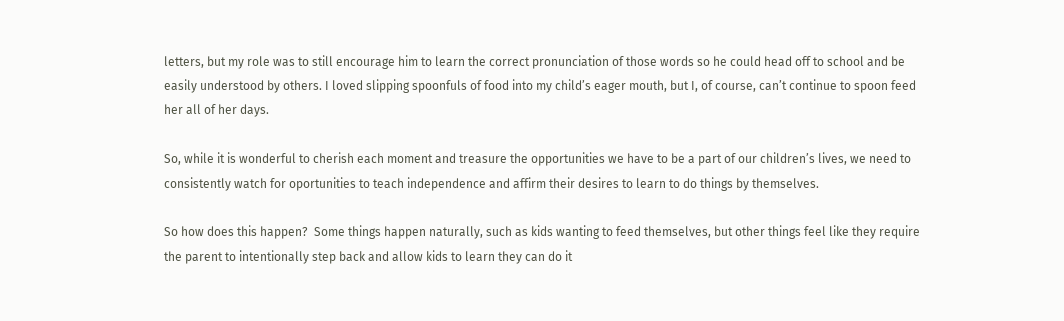letters, but my role was to still encourage him to learn the correct pronunciation of those words so he could head off to school and be easily understood by others. I loved slipping spoonfuls of food into my child’s eager mouth, but I, of course, can’t continue to spoon feed her all of her days.

So, while it is wonderful to cherish each moment and treasure the opportunities we have to be a part of our children’s lives, we need to consistently watch for oportunities to teach independence and affirm their desires to learn to do things by themselves.

So how does this happen?  Some things happen naturally, such as kids wanting to feed themselves, but other things feel like they require the parent to intentionally step back and allow kids to learn they can do it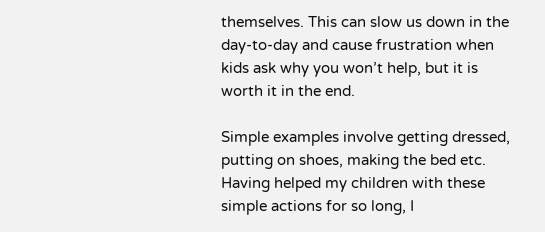themselves. This can slow us down in the day-to-day and cause frustration when kids ask why you won’t help, but it is worth it in the end.

Simple examples involve getting dressed, putting on shoes, making the bed etc.  Having helped my children with these simple actions for so long, I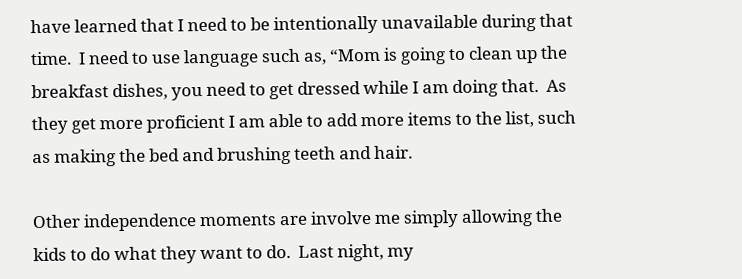have learned that I need to be intentionally unavailable during that time.  I need to use language such as, “Mom is going to clean up the breakfast dishes, you need to get dressed while I am doing that.  As they get more proficient I am able to add more items to the list, such as making the bed and brushing teeth and hair.

Other independence moments are involve me simply allowing the kids to do what they want to do.  Last night, my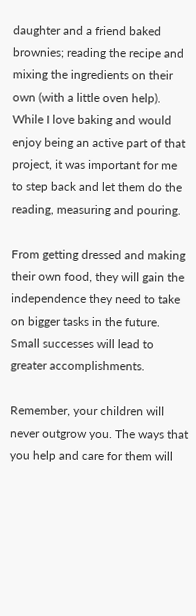daughter and a friend baked brownies; reading the recipe and mixing the ingredients on their own (with a little oven help).  While I love baking and would enjoy being an active part of that project, it was important for me to step back and let them do the reading, measuring and pouring.

From getting dressed and making their own food, they will gain the independence they need to take on bigger tasks in the future.  Small successes will lead to greater accomplishments.

Remember, your children will never outgrow you. The ways that you help and care for them will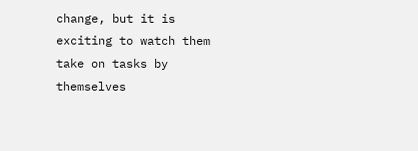change, but it is exciting to watch them take on tasks by themselves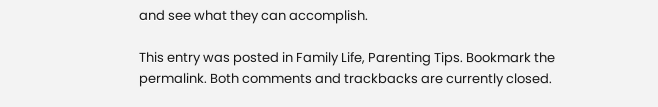and see what they can accomplish.

This entry was posted in Family Life, Parenting Tips. Bookmark the permalink. Both comments and trackbacks are currently closed.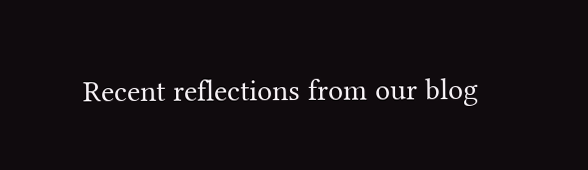Recent reflections from our blog